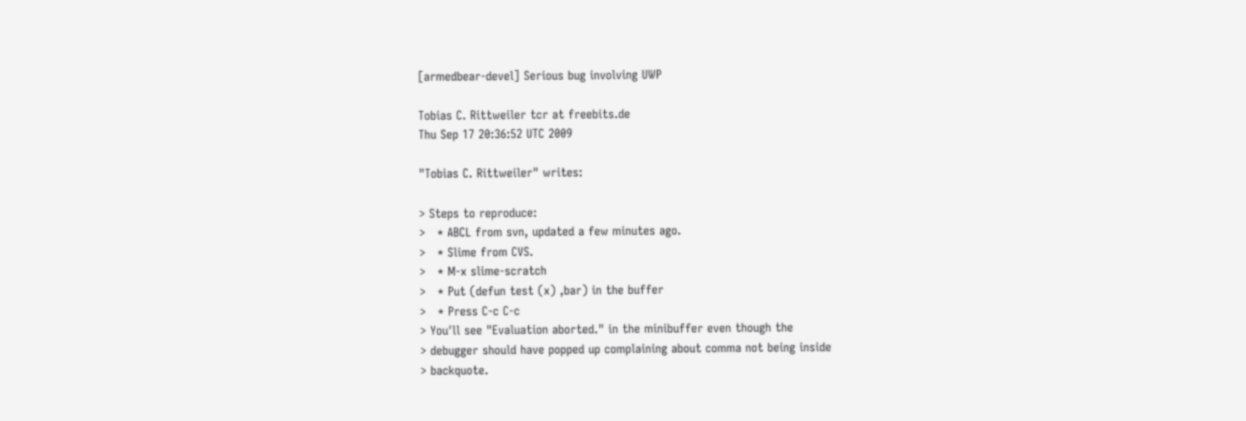[armedbear-devel] Serious bug involving UWP

Tobias C. Rittweiler tcr at freebits.de
Thu Sep 17 20:36:52 UTC 2009

"Tobias C. Rittweiler" writes:

> Steps to reproduce:
>   * ABCL from svn, updated a few minutes ago.
>   * Slime from CVS.
>   * M-x slime-scratch
>   * Put (defun test (x) ,bar) in the buffer
>   * Press C-c C-c
> You'll see "Evaluation aborted." in the minibuffer even though the
> debugger should have popped up complaining about comma not being inside
> backquote.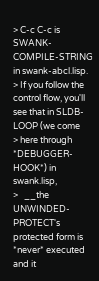> C-c C-c is SWANK-COMPILE-STRING in swank-abcl.lisp.
> If you follow the control flow, you'll see that in SLDB-LOOP (we come
> here through *DEBUGGER-HOOK*) in swank.lisp,
>   __the UNWINDED-PROTECT's protected form is *never* executed and it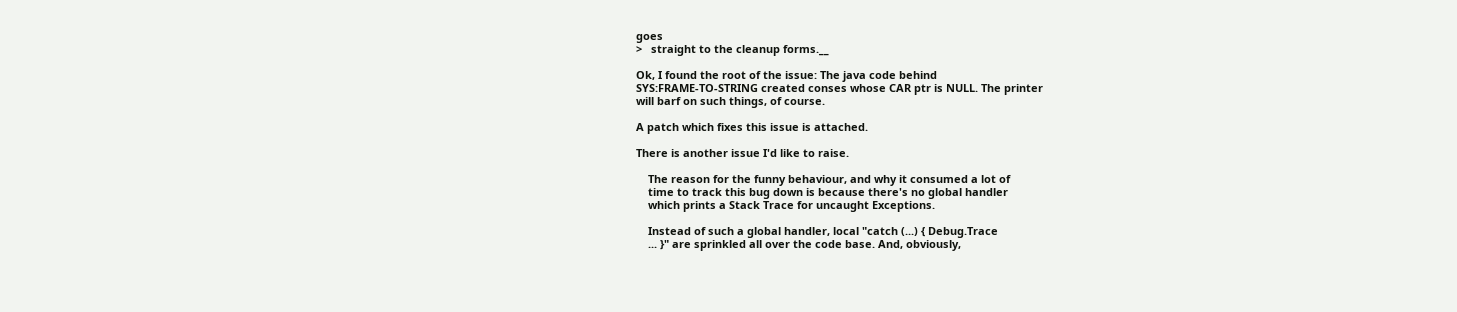goes
>   straight to the cleanup forms.__

Ok, I found the root of the issue: The java code behind
SYS:FRAME-TO-STRING created conses whose CAR ptr is NULL. The printer
will barf on such things, of course.

A patch which fixes this issue is attached.

There is another issue I'd like to raise.

    The reason for the funny behaviour, and why it consumed a lot of
    time to track this bug down is because there's no global handler
    which prints a Stack Trace for uncaught Exceptions.

    Instead of such a global handler, local "catch (...) { Debug.Trace
    ... }" are sprinkled all over the code base. And, obviously,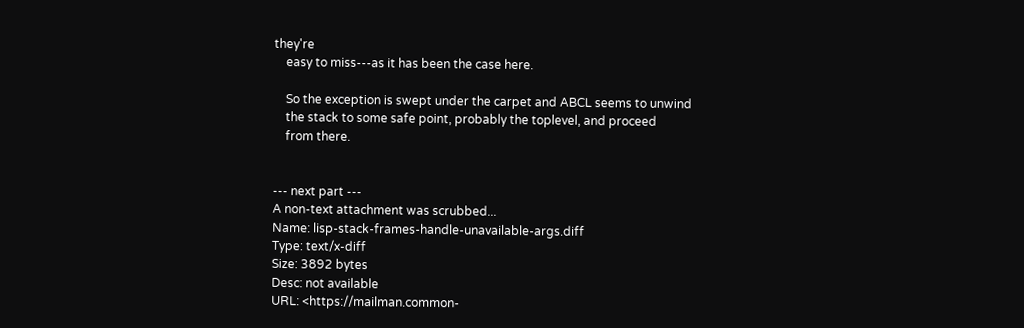they're
    easy to miss---as it has been the case here.

    So the exception is swept under the carpet and ABCL seems to unwind
    the stack to some safe point, probably the toplevel, and proceed
    from there.


--- next part ---
A non-text attachment was scrubbed...
Name: lisp-stack-frames-handle-unavailable-args.diff
Type: text/x-diff
Size: 3892 bytes
Desc: not available
URL: <https://mailman.common-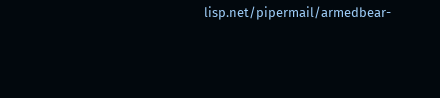lisp.net/pipermail/armedbear-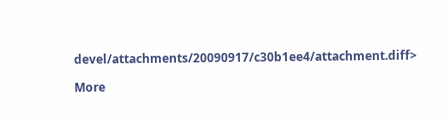devel/attachments/20090917/c30b1ee4/attachment.diff>

More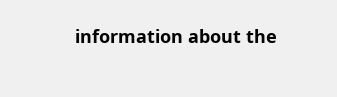information about the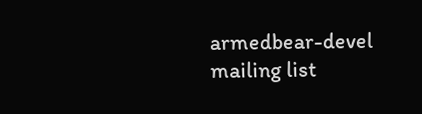armedbear-devel mailing list